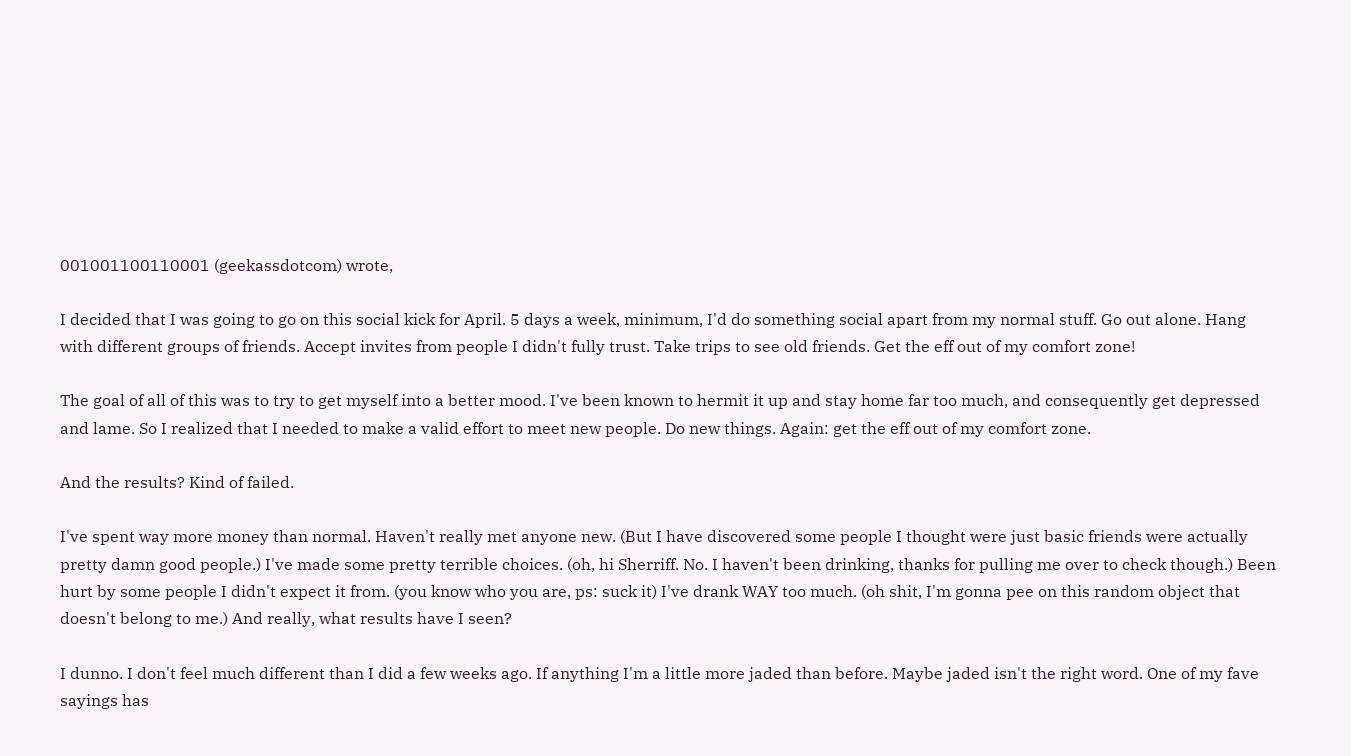001001100110001 (geekassdotcom) wrote,

I decided that I was going to go on this social kick for April. 5 days a week, minimum, I'd do something social apart from my normal stuff. Go out alone. Hang with different groups of friends. Accept invites from people I didn't fully trust. Take trips to see old friends. Get the eff out of my comfort zone!

The goal of all of this was to try to get myself into a better mood. I've been known to hermit it up and stay home far too much, and consequently get depressed and lame. So I realized that I needed to make a valid effort to meet new people. Do new things. Again: get the eff out of my comfort zone.

And the results? Kind of failed.

I've spent way more money than normal. Haven't really met anyone new. (But I have discovered some people I thought were just basic friends were actually pretty damn good people.) I've made some pretty terrible choices. (oh, hi Sherriff. No. I haven't been drinking, thanks for pulling me over to check though.) Been hurt by some people I didn't expect it from. (you know who you are, ps: suck it) I've drank WAY too much. (oh shit, I'm gonna pee on this random object that doesn't belong to me.) And really, what results have I seen?

I dunno. I don't feel much different than I did a few weeks ago. If anything I'm a little more jaded than before. Maybe jaded isn't the right word. One of my fave sayings has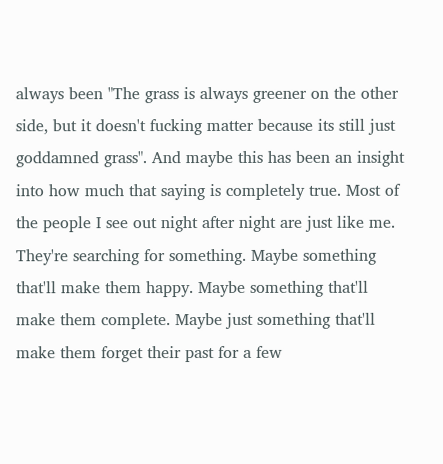always been "The grass is always greener on the other side, but it doesn't fucking matter because its still just goddamned grass". And maybe this has been an insight into how much that saying is completely true. Most of the people I see out night after night are just like me. They're searching for something. Maybe something that'll make them happy. Maybe something that'll make them complete. Maybe just something that'll make them forget their past for a few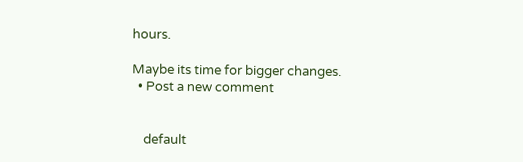hours.

Maybe its time for bigger changes.
  • Post a new comment


    default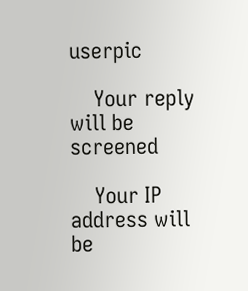userpic

    Your reply will be screened

    Your IP address will be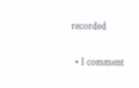recorded

  • 1 comment